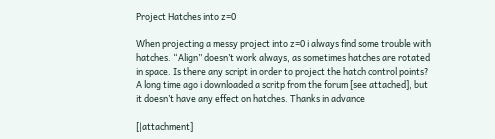Project Hatches into z=0

When projecting a messy project into z=0 i always find some trouble with hatches. “Align” doesn’t work always, as sometimes hatches are rotated in space. Is there any script in order to project the hatch control points? A long time ago i downloaded a scritp from the forum [see attached], but it doesn’t have any effect on hatches. Thanks in advance

[|attachment]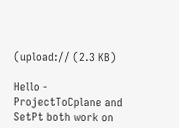(upload:// (2.3 KB)

Hello - ProjectToCplane and SetPt both work on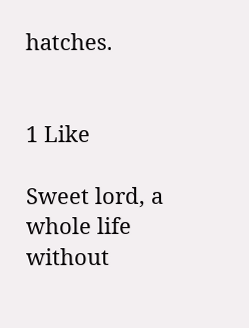hatches.


1 Like

Sweet lord, a whole life without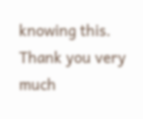knowing this. Thank you very much